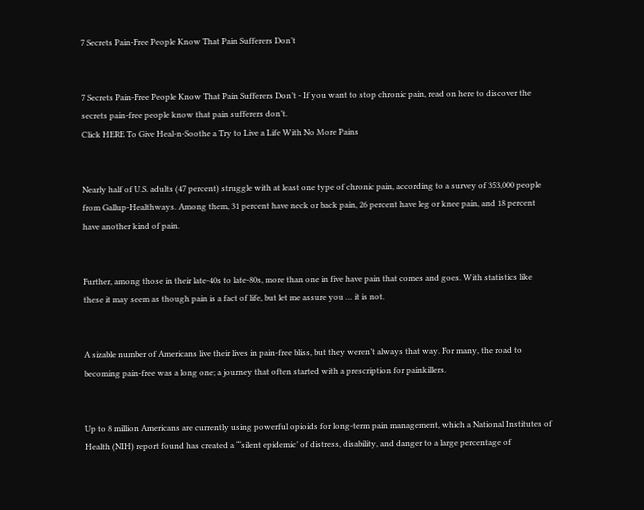7 Secrets Pain-Free People Know That Pain Sufferers Don’t


7 Secrets Pain-Free People Know That Pain Sufferers Don’t - If you want to stop chronic pain, read on here to discover the secrets pain-free people know that pain sufferers don’t.
Click HERE To Give Heal-n-Soothe a Try to Live a Life With No More Pains


Nearly half of U.S. adults (47 percent) struggle with at least one type of chronic pain, according to a survey of 353,000 people from Gallup-Healthways. Among them, 31 percent have neck or back pain, 26 percent have leg or knee pain, and 18 percent have another kind of pain.


Further, among those in their late-40s to late-80s, more than one in five have pain that comes and goes. With statistics like these it may seem as though pain is a fact of life, but let me assure you … it is not.


A sizable number of Americans live their lives in pain-free bliss, but they weren’t always that way. For many, the road to becoming pain-free was a long one; a journey that often started with a prescription for painkillers.


Up to 8 million Americans are currently using powerful opioids for long-term pain management, which a National Institutes of Health (NIH) report found has created a “‘silent epidemic’ of distress, disability, and danger to a large percentage of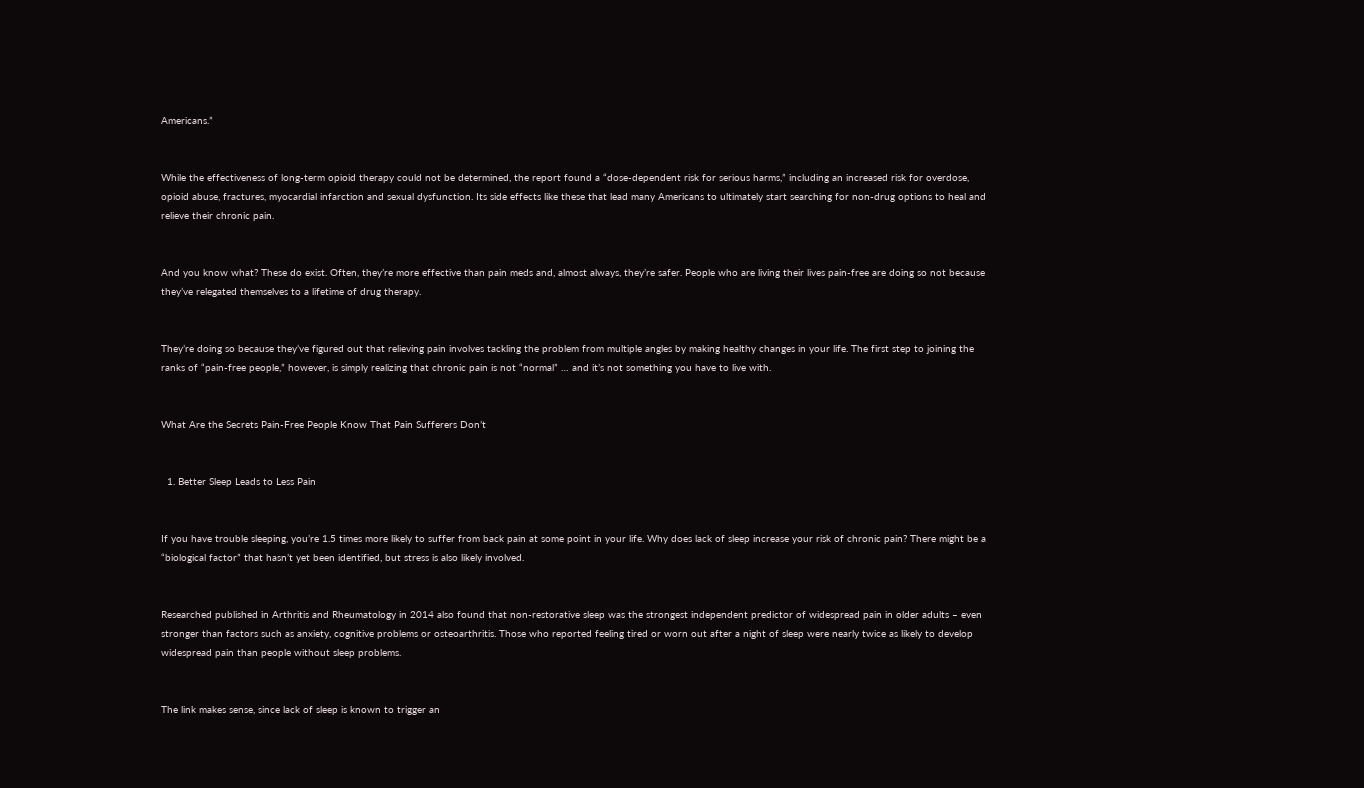Americans.”


While the effectiveness of long-term opioid therapy could not be determined, the report found a “dose-dependent risk for serious harms,” including an increased risk for overdose, opioid abuse, fractures, myocardial infarction and sexual dysfunction. Its side effects like these that lead many Americans to ultimately start searching for non-drug options to heal and relieve their chronic pain.


And you know what? These do exist. Often, they’re more effective than pain meds and, almost always, they’re safer. People who are living their lives pain-free are doing so not because they’ve relegated themselves to a lifetime of drug therapy.


They’re doing so because they’ve figured out that relieving pain involves tackling the problem from multiple angles by making healthy changes in your life. The first step to joining the ranks of “pain-free people,” however, is simply realizing that chronic pain is not “normal” … and it’s not something you have to live with.


What Are the Secrets Pain-Free People Know That Pain Sufferers Don’t


  1. Better Sleep Leads to Less Pain


If you have trouble sleeping, you’re 1.5 times more likely to suffer from back pain at some point in your life. Why does lack of sleep increase your risk of chronic pain? There might be a “biological factor” that hasn’t yet been identified, but stress is also likely involved.


Researched published in Arthritis and Rheumatology in 2014 also found that non-restorative sleep was the strongest independent predictor of widespread pain in older adults – even stronger than factors such as anxiety, cognitive problems or osteoarthritis. Those who reported feeling tired or worn out after a night of sleep were nearly twice as likely to develop widespread pain than people without sleep problems.


The link makes sense, since lack of sleep is known to trigger an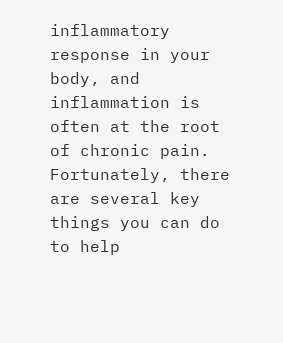inflammatory response in your body, and inflammation is often at the root of chronic pain. Fortunately, there are several key things you can do to help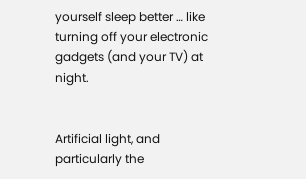yourself sleep better … like turning off your electronic gadgets (and your TV) at night.


Artificial light, and particularly the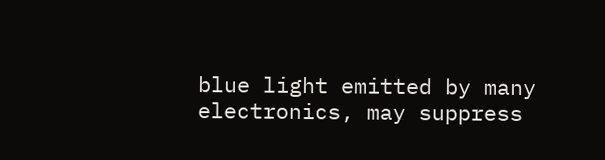blue light emitted by many electronics, may suppress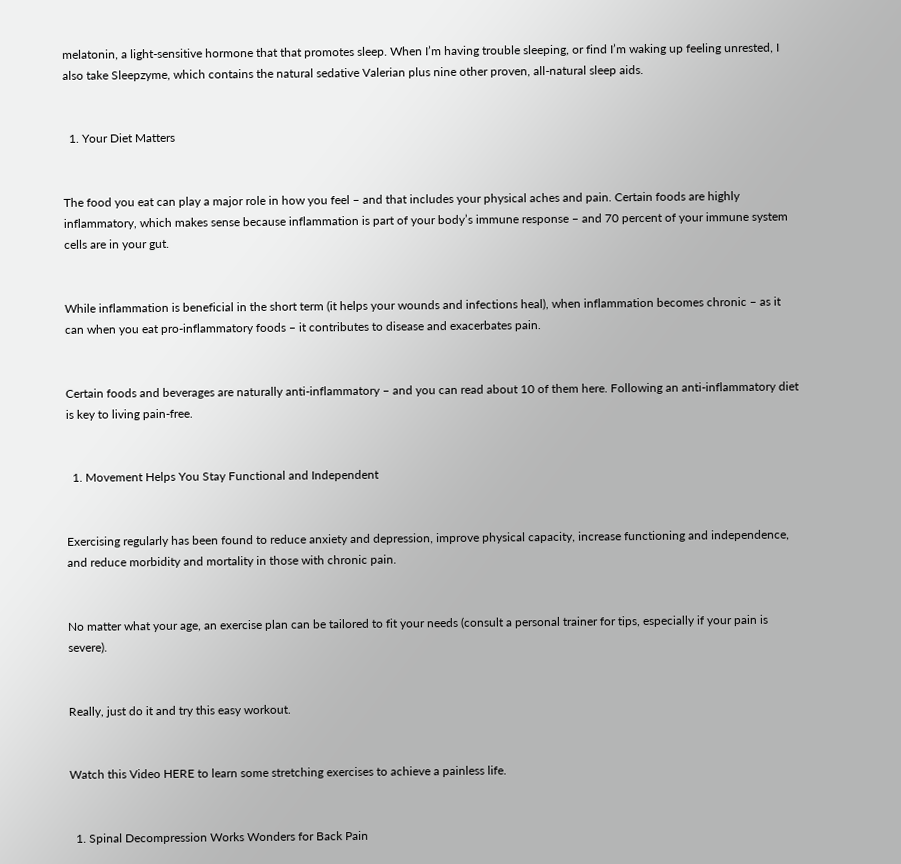melatonin, a light-sensitive hormone that that promotes sleep. When I’m having trouble sleeping, or find I’m waking up feeling unrested, I also take Sleepzyme, which contains the natural sedative Valerian plus nine other proven, all-natural sleep aids.


  1. Your Diet Matters


The food you eat can play a major role in how you feel – and that includes your physical aches and pain. Certain foods are highly inflammatory, which makes sense because inflammation is part of your body’s immune response – and 70 percent of your immune system cells are in your gut.


While inflammation is beneficial in the short term (it helps your wounds and infections heal), when inflammation becomes chronic – as it can when you eat pro-inflammatory foods – it contributes to disease and exacerbates pain.


Certain foods and beverages are naturally anti-inflammatory – and you can read about 10 of them here. Following an anti-inflammatory diet is key to living pain-free.


  1. Movement Helps You Stay Functional and Independent


Exercising regularly has been found to reduce anxiety and depression, improve physical capacity, increase functioning and independence, and reduce morbidity and mortality in those with chronic pain.


No matter what your age, an exercise plan can be tailored to fit your needs (consult a personal trainer for tips, especially if your pain is severe).


Really, just do it and try this easy workout.


Watch this Video HERE to learn some stretching exercises to achieve a painless life.


  1. Spinal Decompression Works Wonders for Back Pain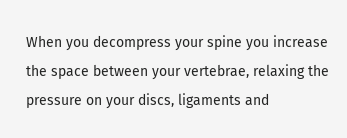When you decompress your spine you increase the space between your vertebrae, relaxing the pressure on your discs, ligaments and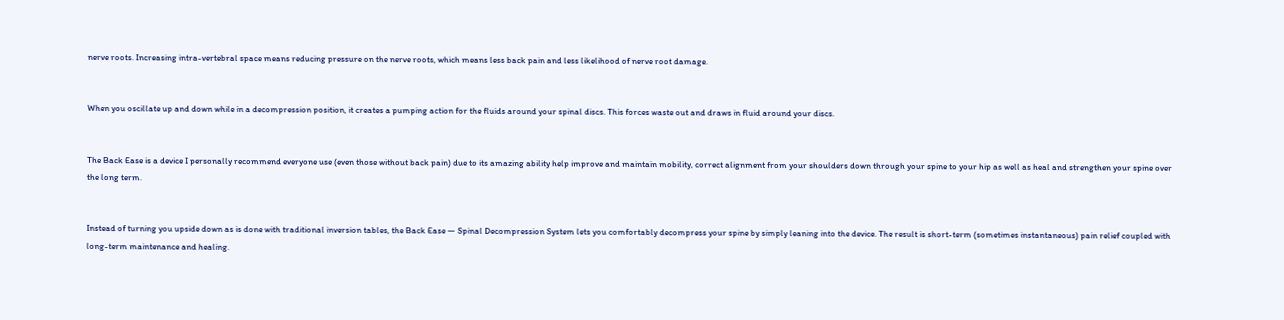nerve roots. Increasing intra-vertebral space means reducing pressure on the nerve roots, which means less back pain and less likelihood of nerve root damage.


When you oscillate up and down while in a decompression position, it creates a pumping action for the fluids around your spinal discs. This forces waste out and draws in fluid around your discs.


The Back Ease is a device I personally recommend everyone use (even those without back pain) due to its amazing ability help improve and maintain mobility, correct alignment from your shoulders down through your spine to your hip as well as heal and strengthen your spine over the long term.


Instead of turning you upside down as is done with traditional inversion tables, the Back Ease — Spinal Decompression System lets you comfortably decompress your spine by simply leaning into the device. The result is short-term (sometimes instantaneous) pain relief coupled with long-term maintenance and healing.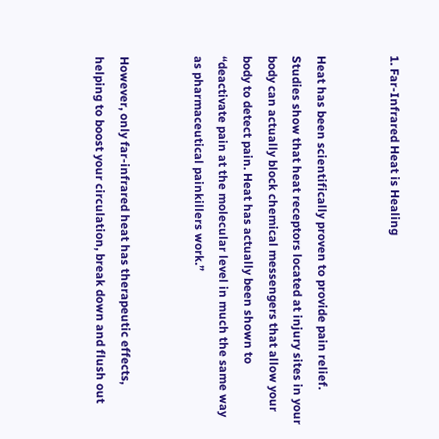1. Far-Infrared Heat is Healing


Heat has been scientifically proven to provide pain relief.  Studies show that heat receptors located at injury sites in your body can actually block chemical messengers that allow your body to detect pain. Heat has actually been shown to “deactivate pain at the molecular level in much the same way as pharmaceutical painkillers work.”


However, only far-infrared heat has therapeutic effects, helping to boost your circulation, break down and flush out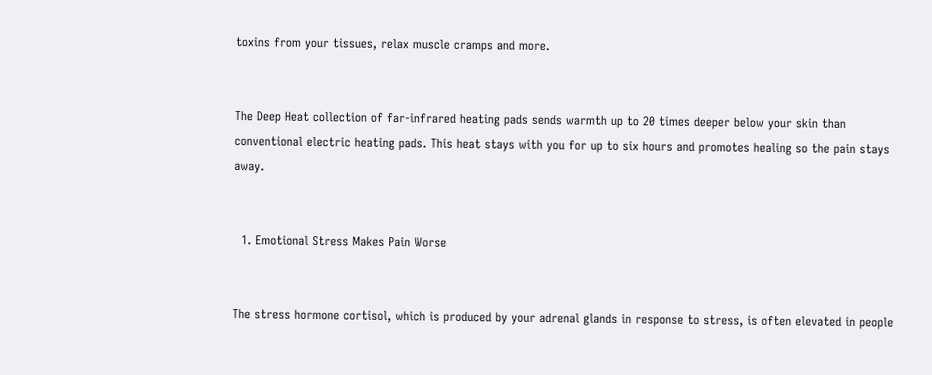toxins from your tissues, relax muscle cramps and more.


The Deep Heat collection of far-infrared heating pads sends warmth up to 20 times deeper below your skin than conventional electric heating pads. This heat stays with you for up to six hours and promotes healing so the pain stays away.


  1. Emotional Stress Makes Pain Worse


The stress hormone cortisol, which is produced by your adrenal glands in response to stress, is often elevated in people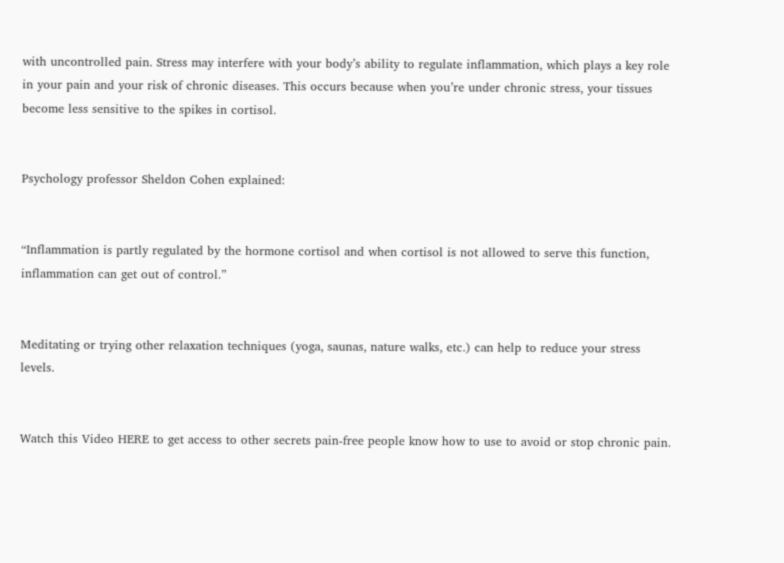with uncontrolled pain. Stress may interfere with your body’s ability to regulate inflammation, which plays a key role in your pain and your risk of chronic diseases. This occurs because when you’re under chronic stress, your tissues become less sensitive to the spikes in cortisol.


Psychology professor Sheldon Cohen explained:


“Inflammation is partly regulated by the hormone cortisol and when cortisol is not allowed to serve this function, inflammation can get out of control.”


Meditating or trying other relaxation techniques (yoga, saunas, nature walks, etc.) can help to reduce your stress levels.


Watch this Video HERE to get access to other secrets pain-free people know how to use to avoid or stop chronic pain.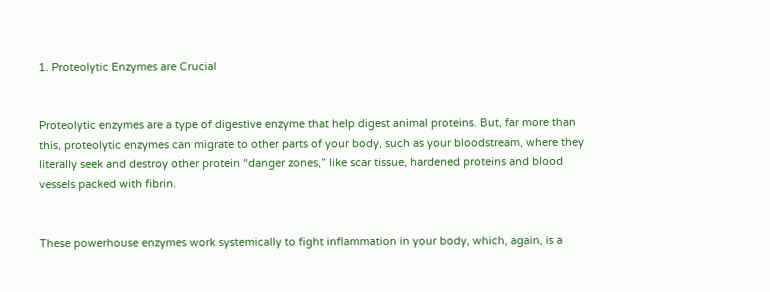1. Proteolytic Enzymes are Crucial


Proteolytic enzymes are a type of digestive enzyme that help digest animal proteins. But, far more than this, proteolytic enzymes can migrate to other parts of your body, such as your bloodstream, where they literally seek and destroy other protein “danger zones,” like scar tissue, hardened proteins and blood vessels packed with fibrin.


These powerhouse enzymes work systemically to fight inflammation in your body, which, again, is a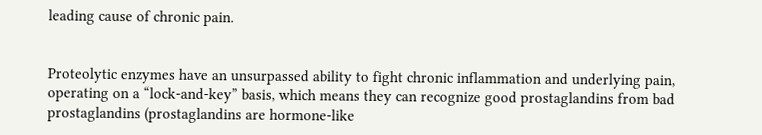leading cause of chronic pain.


Proteolytic enzymes have an unsurpassed ability to fight chronic inflammation and underlying pain, operating on a “lock-and-key” basis, which means they can recognize good prostaglandins from bad prostaglandins (prostaglandins are hormone-like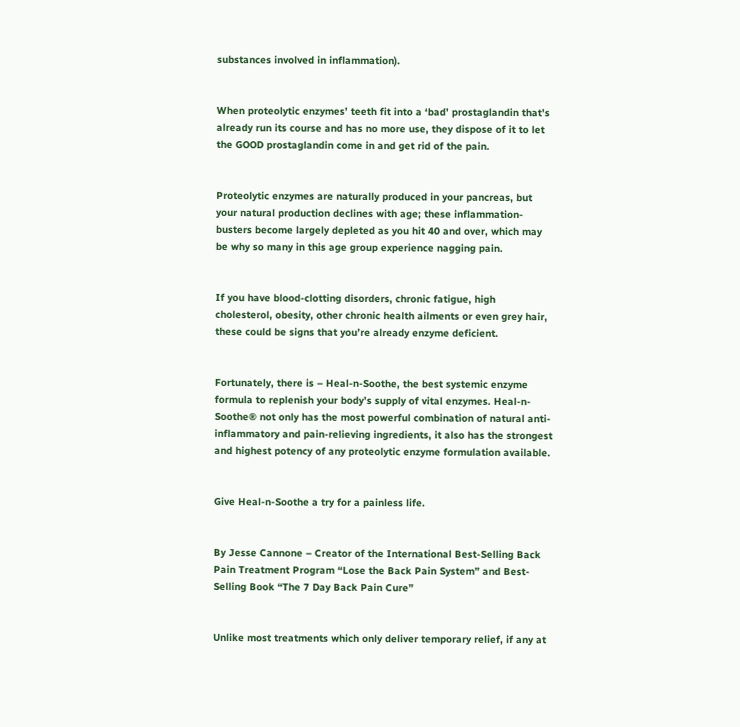substances involved in inflammation).


When proteolytic enzymes’ teeth fit into a ‘bad’ prostaglandin that’s already run its course and has no more use, they dispose of it to let the GOOD prostaglandin come in and get rid of the pain.


Proteolytic enzymes are naturally produced in your pancreas, but your natural production declines with age; these inflammation-busters become largely depleted as you hit 40 and over, which may be why so many in this age group experience nagging pain.


If you have blood-clotting disorders, chronic fatigue, high cholesterol, obesity, other chronic health ailments or even grey hair, these could be signs that you’re already enzyme deficient.


Fortunately, there is – Heal-n-Soothe, the best systemic enzyme formula to replenish your body’s supply of vital enzymes. Heal-n-Soothe® not only has the most powerful combination of natural anti-inflammatory and pain-relieving ingredients, it also has the strongest and highest potency of any proteolytic enzyme formulation available.


Give Heal-n-Soothe a try for a painless life.


By Jesse Cannone – Creator of the International Best-Selling Back Pain Treatment Program “Lose the Back Pain System” and Best-Selling Book “The 7 Day Back Pain Cure”


Unlike most treatments which only deliver temporary relief, if any at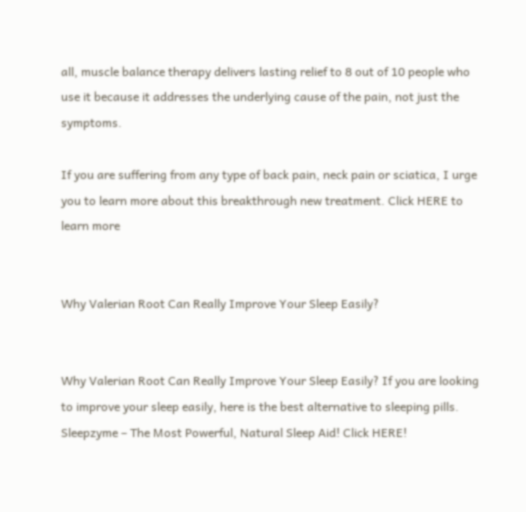all, muscle balance therapy delivers lasting relief to 8 out of 10 people who use it because it addresses the underlying cause of the pain, not just the symptoms.

If you are suffering from any type of back pain, neck pain or sciatica, I urge you to learn more about this breakthrough new treatment. Click HERE to learn more


Why Valerian Root Can Really Improve Your Sleep Easily?


Why Valerian Root Can Really Improve Your Sleep Easily? If you are looking to improve your sleep easily, here is the best alternative to sleeping pills.
Sleepzyme – The Most Powerful, Natural Sleep Aid! Click HERE!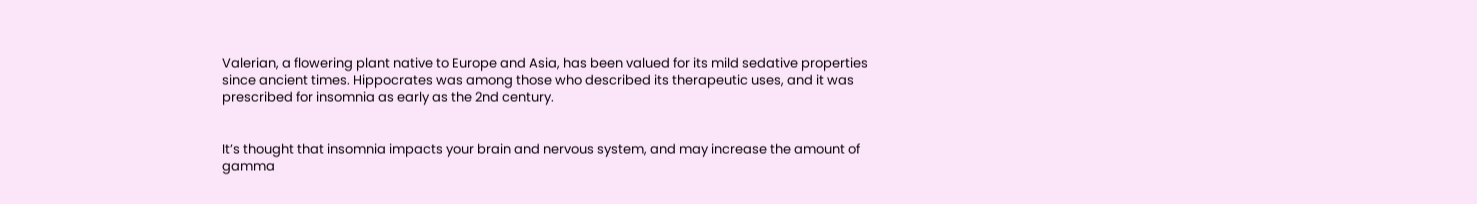Valerian, a flowering plant native to Europe and Asia, has been valued for its mild sedative properties since ancient times. Hippocrates was among those who described its therapeutic uses, and it was prescribed for insomnia as early as the 2nd century.


It’s thought that insomnia impacts your brain and nervous system, and may increase the amount of gamma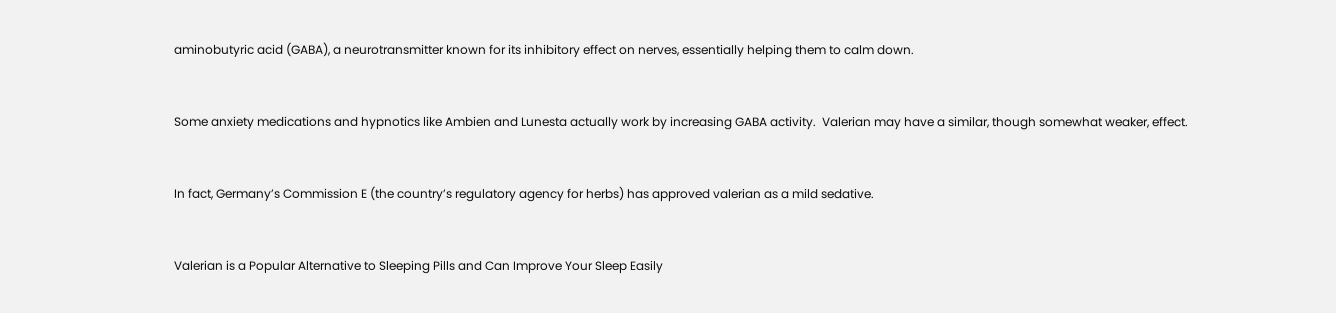aminobutyric acid (GABA), a neurotransmitter known for its inhibitory effect on nerves, essentially helping them to calm down.


Some anxiety medications and hypnotics like Ambien and Lunesta actually work by increasing GABA activity.  Valerian may have a similar, though somewhat weaker, effect.


In fact, Germany’s Commission E (the country’s regulatory agency for herbs) has approved valerian as a mild sedative.


Valerian is a Popular Alternative to Sleeping Pills and Can Improve Your Sleep Easily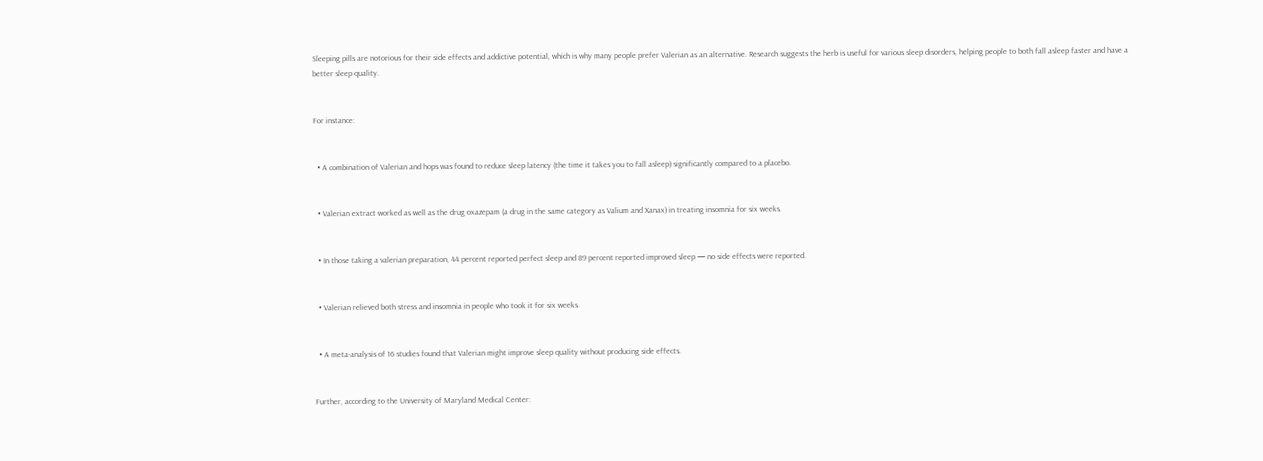Sleeping pills are notorious for their side effects and addictive potential, which is why many people prefer Valerian as an alternative. Research suggests the herb is useful for various sleep disorders, helping people to both fall asleep faster and have a better sleep quality.


For instance:


  • A combination of Valerian and hops was found to reduce sleep latency (the time it takes you to fall asleep) significantly compared to a placebo.


  • Valerian extract worked as well as the drug oxazepam (a drug in the same category as Valium and Xanax) in treating insomnia for six weeks.


  • In those taking a valerian preparation, 44 percent reported perfect sleep and 89 percent reported improved sleep — no side effects were reported.


  • Valerian relieved both stress and insomnia in people who took it for six weeks.


  • A meta-analysis of 16 studies found that Valerian might improve sleep quality without producing side effects.


Further, according to the University of Maryland Medical Center: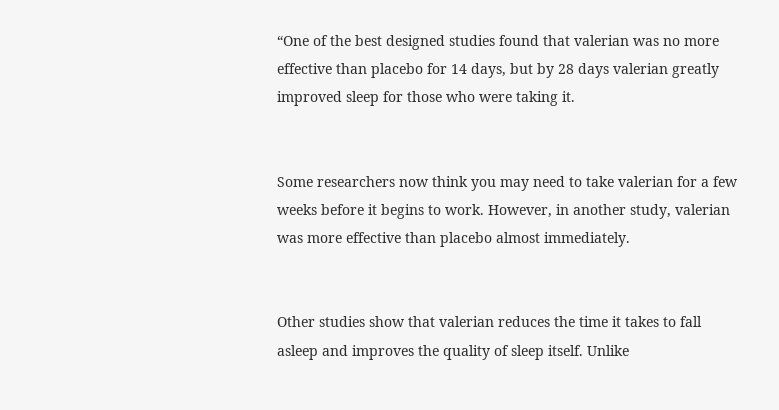“One of the best designed studies found that valerian was no more effective than placebo for 14 days, but by 28 days valerian greatly improved sleep for those who were taking it.


Some researchers now think you may need to take valerian for a few weeks before it begins to work. However, in another study, valerian was more effective than placebo almost immediately.


Other studies show that valerian reduces the time it takes to fall asleep and improves the quality of sleep itself. Unlike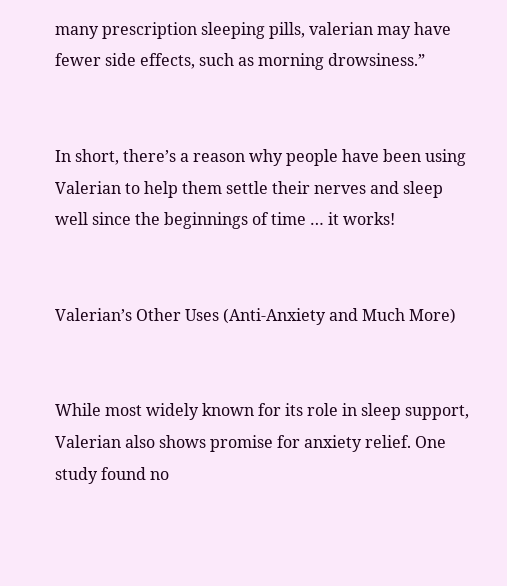many prescription sleeping pills, valerian may have fewer side effects, such as morning drowsiness.”


In short, there’s a reason why people have been using Valerian to help them settle their nerves and sleep well since the beginnings of time … it works!


Valerian’s Other Uses (Anti-Anxiety and Much More)


While most widely known for its role in sleep support, Valerian also shows promise for anxiety relief. One study found no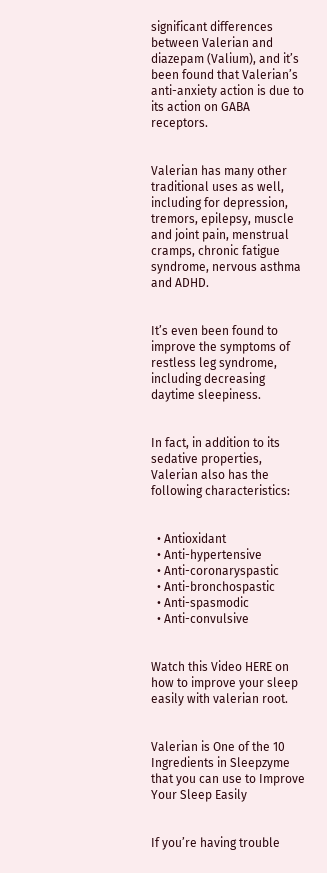significant differences between Valerian and diazepam (Valium), and it’s been found that Valerian’s anti-anxiety action is due to its action on GABA receptors.


Valerian has many other traditional uses as well, including for depression, tremors, epilepsy, muscle and joint pain, menstrual cramps, chronic fatigue syndrome, nervous asthma and ADHD.


It’s even been found to improve the symptoms of restless leg syndrome, including decreasing daytime sleepiness.


In fact, in addition to its sedative properties, Valerian also has the following characteristics:


  • Antioxidant
  • Anti-hypertensive
  • Anti-coronaryspastic
  • Anti-bronchospastic
  • Anti-spasmodic
  • Anti-convulsive


Watch this Video HERE on how to improve your sleep easily with valerian root.


Valerian is One of the 10 Ingredients in Sleepzyme that you can use to Improve Your Sleep Easily


If you’re having trouble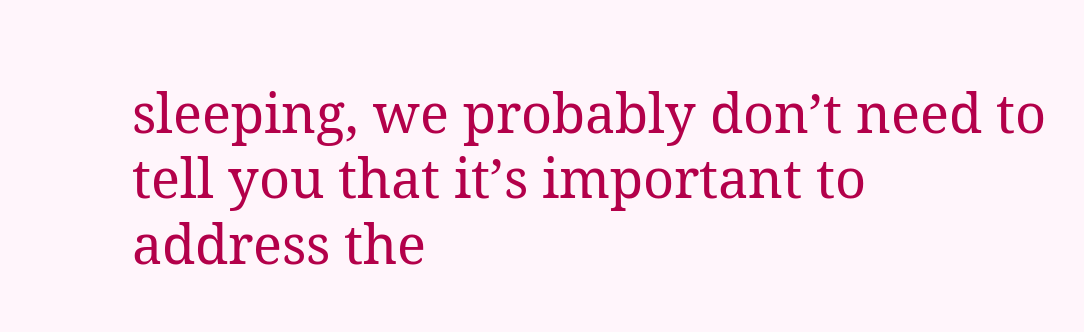sleeping, we probably don’t need to tell you that it’s important to address the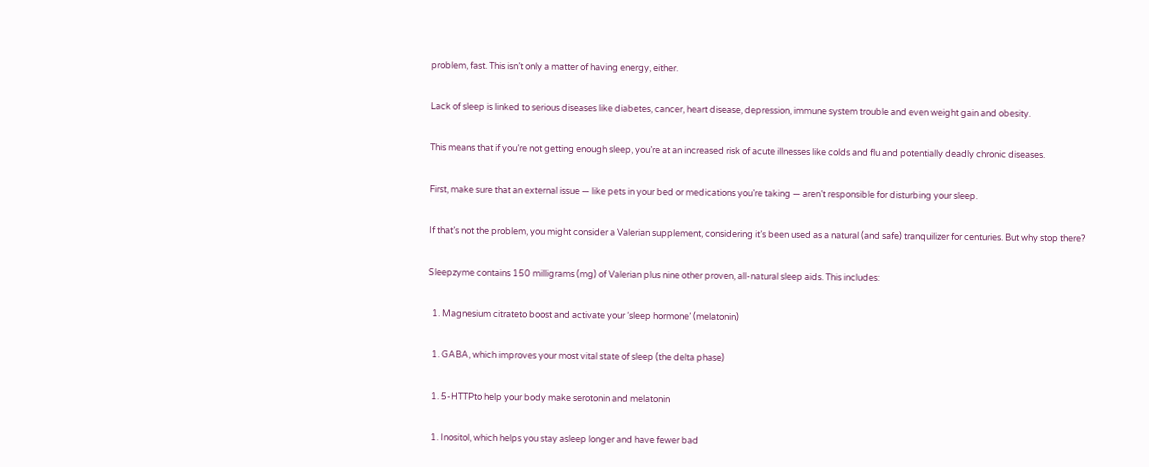problem, fast. This isn’t only a matter of having energy, either.


Lack of sleep is linked to serious diseases like diabetes, cancer, heart disease, depression, immune system trouble and even weight gain and obesity.


This means that if you’re not getting enough sleep, you’re at an increased risk of acute illnesses like colds and flu and potentially deadly chronic diseases.


First, make sure that an external issue — like pets in your bed or medications you’re taking — aren’t responsible for disturbing your sleep.


If that’s not the problem, you might consider a Valerian supplement, considering it’s been used as a natural (and safe) tranquilizer for centuries. But why stop there?


Sleepzyme contains 150 milligrams (mg) of Valerian plus nine other proven, all-natural sleep aids. This includes:


  1. Magnesium citrateto boost and activate your ‘sleep hormone’ (melatonin)


  1. GABA, which improves your most vital state of sleep (the delta phase)


  1. 5-HTTPto help your body make serotonin and melatonin


  1. Inositol, which helps you stay asleep longer and have fewer bad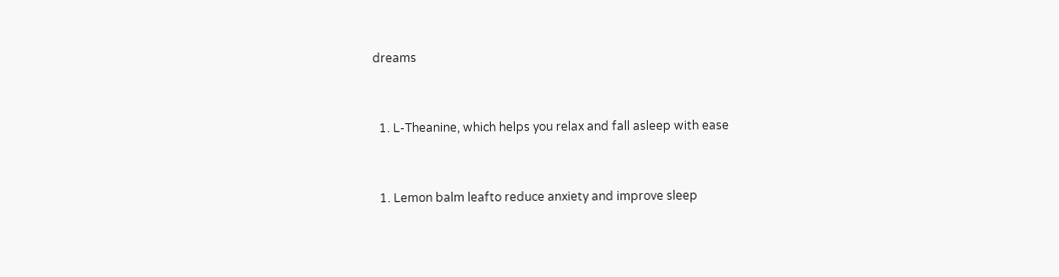dreams


  1. L-Theanine, which helps you relax and fall asleep with ease


  1. Lemon balm leafto reduce anxiety and improve sleep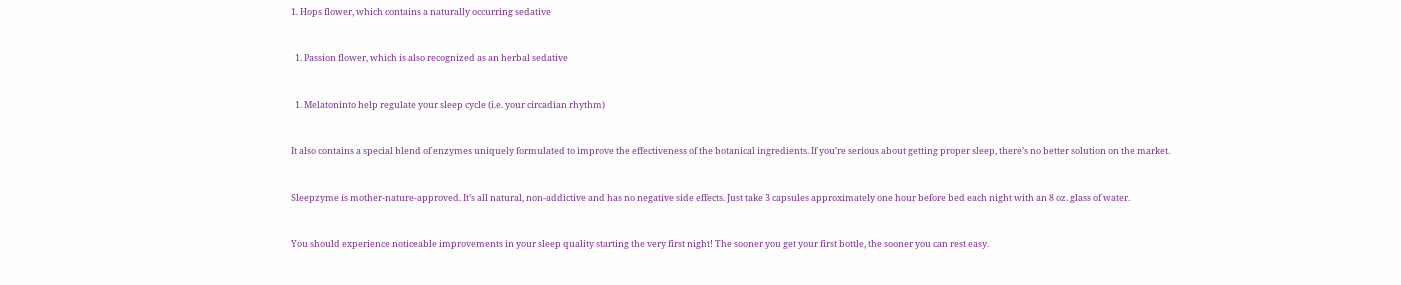1. Hops flower, which contains a naturally occurring sedative


  1. Passion flower, which is also recognized as an herbal sedative


  1. Melatoninto help regulate your sleep cycle (i.e. your circadian rhythm)


It also contains a special blend of enzymes uniquely formulated to improve the effectiveness of the botanical ingredients. If you’re serious about getting proper sleep, there’s no better solution on the market.


Sleepzyme is mother-nature-approved. It’s all natural, non-addictive and has no negative side effects. Just take 3 capsules approximately one hour before bed each night with an 8 oz. glass of water.


You should experience noticeable improvements in your sleep quality starting the very first night! The sooner you get your first bottle, the sooner you can rest easy.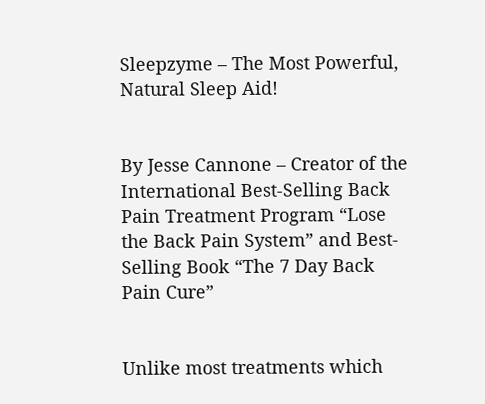Sleepzyme – The Most Powerful, Natural Sleep Aid!


By Jesse Cannone – Creator of the International Best-Selling Back Pain Treatment Program “Lose the Back Pain System” and Best-Selling Book “The 7 Day Back Pain Cure”


Unlike most treatments which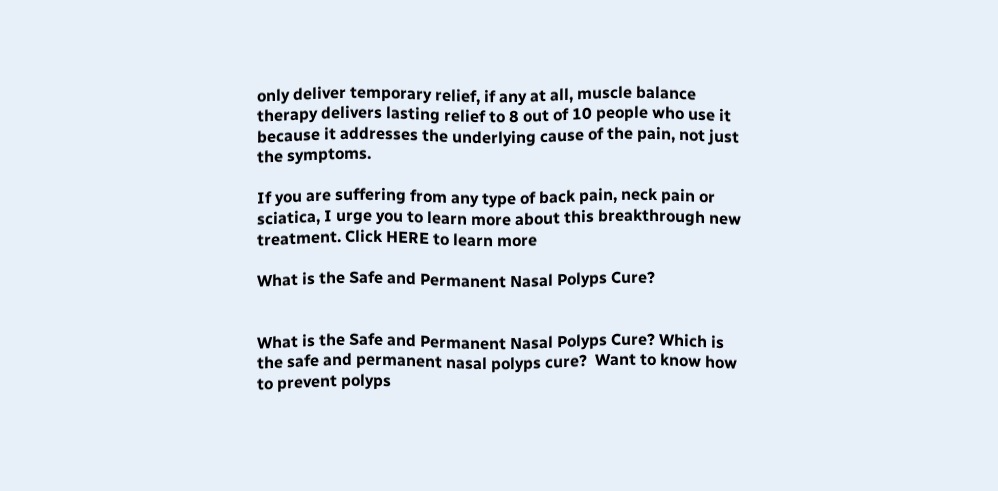only deliver temporary relief, if any at all, muscle balance therapy delivers lasting relief to 8 out of 10 people who use it because it addresses the underlying cause of the pain, not just the symptoms.

If you are suffering from any type of back pain, neck pain or sciatica, I urge you to learn more about this breakthrough new treatment. Click HERE to learn more

What is the Safe and Permanent Nasal Polyps Cure?


What is the Safe and Permanent Nasal Polyps Cure? Which is the safe and permanent nasal polyps cure?  Want to know how to prevent polyps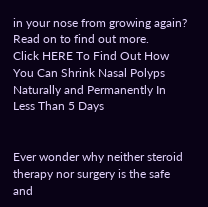in your nose from growing again? Read on to find out more.
Click HERE To Find Out How You Can Shrink Nasal Polyps Naturally and Permanently In Less Than 5 Days


Ever wonder why neither steroid therapy nor surgery is the safe and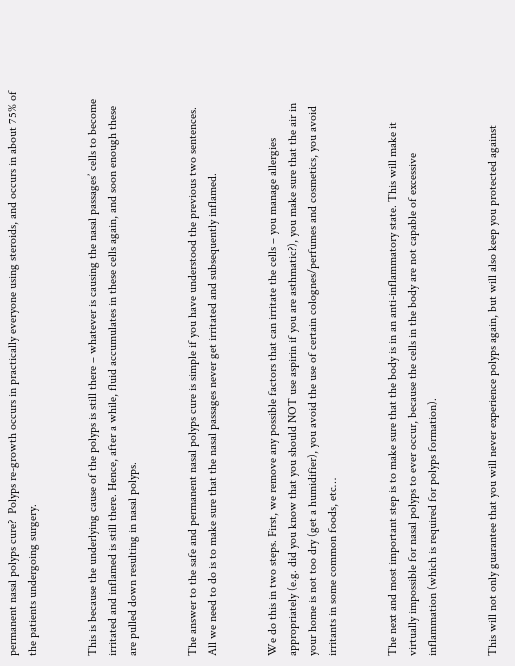permanent nasal polyps cure?  Polyps re-growth occurs in practically everyone using steroids, and occurs in about 75% of the patients undergoing surgery.


This is because the underlying cause of the polyps is still there – whatever is causing the nasal passages’ cells to become irritated and inflamed is still there. Hence, after a while, fluid accumulates in these cells again, and soon enough these are pulled down resulting in nasal polyps.


The answer to the safe and permanent nasal polyps cure is simple if you have understood the previous two sentences. All we need to do is to make sure that the nasal passages never get irritated and subsequently inflamed.


We do this in two steps. First, we remove any possible factors that can irritate the cells – you manage allergies appropriately (e.g. did you know that you should NOT use aspirin if you are asthmatic?), you make sure that the air in your home is not too dry (get a humidifier), you avoid the use of certain colognes/perfumes and cosmetics, you avoid irritants in some common foods, etc…


The next and most important step is to make sure that the body is in an anti-inflammatory state. This will make it virtually impossible for nasal polyps to ever occur, because the cells in the body are not capable of excessive inflammation (which is required for polyps formation).


This will not only guarantee that you will never experience polyps again, but will also keep you protected against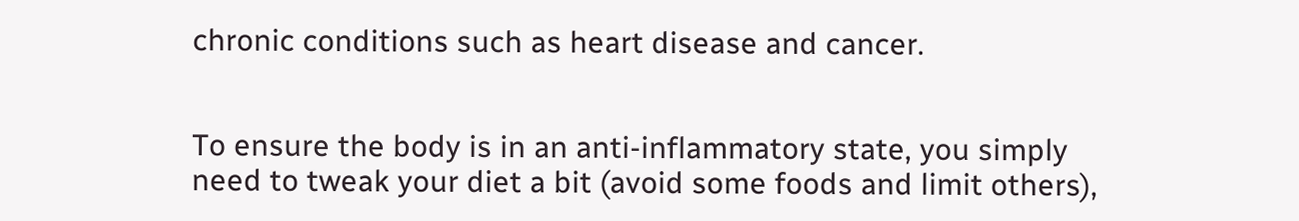chronic conditions such as heart disease and cancer.


To ensure the body is in an anti-inflammatory state, you simply need to tweak your diet a bit (avoid some foods and limit others),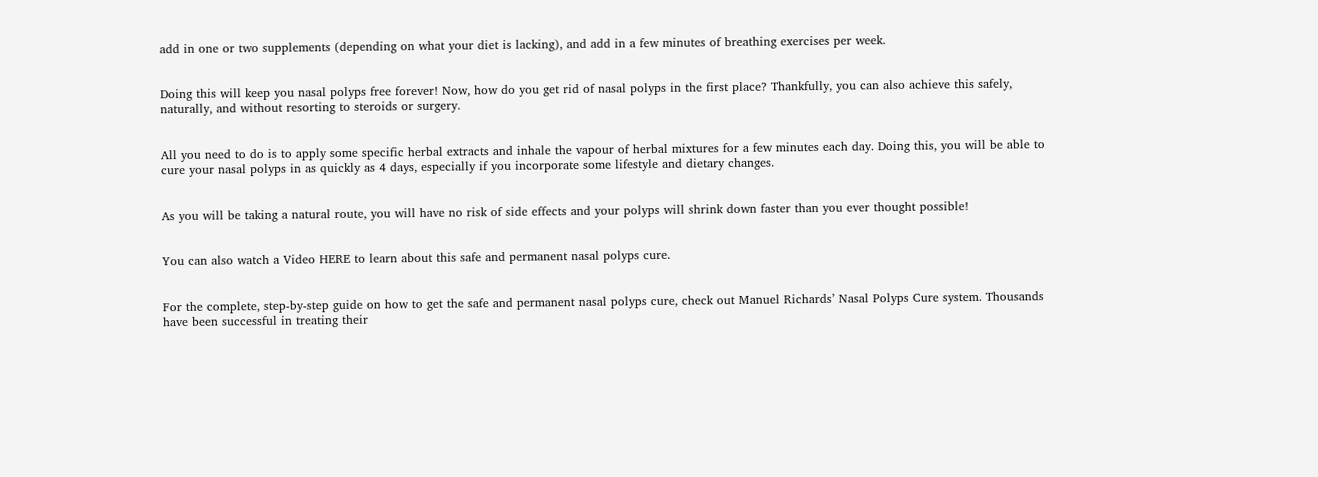add in one or two supplements (depending on what your diet is lacking), and add in a few minutes of breathing exercises per week.


Doing this will keep you nasal polyps free forever! Now, how do you get rid of nasal polyps in the first place? Thankfully, you can also achieve this safely, naturally, and without resorting to steroids or surgery.


All you need to do is to apply some specific herbal extracts and inhale the vapour of herbal mixtures for a few minutes each day. Doing this, you will be able to cure your nasal polyps in as quickly as 4 days, especially if you incorporate some lifestyle and dietary changes.


As you will be taking a natural route, you will have no risk of side effects and your polyps will shrink down faster than you ever thought possible!


You can also watch a Video HERE to learn about this safe and permanent nasal polyps cure.


For the complete, step-by-step guide on how to get the safe and permanent nasal polyps cure, check out Manuel Richards’ Nasal Polyps Cure system. Thousands have been successful in treating their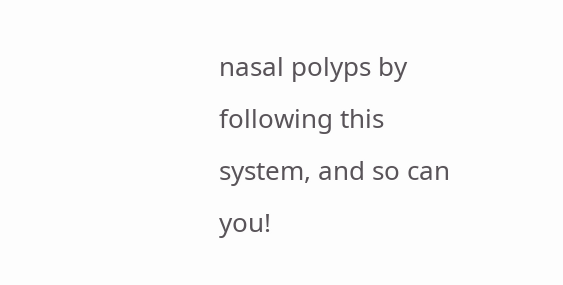nasal polyps by following this system, and so can you!